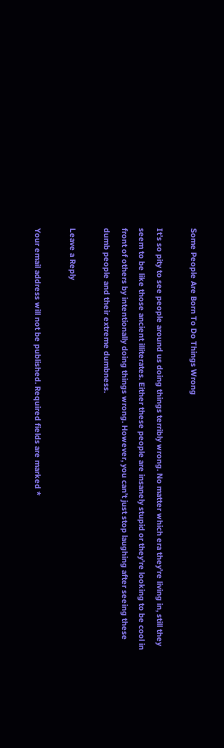Some People Are Born To Do Things Wrong

It’s so pity to see people around us doing things terribly wrong. No matter which era they’re living in, still they seem to be like those ancient illiterates. Either these people are insanely stupid or they’re looking to be cool in front of others by intentionally doing things wrong. However, you can’t just stop laughing after seeing these dumb people and their extreme dumbness.

Leave a Reply

Your email address will not be published. Required fields are marked *